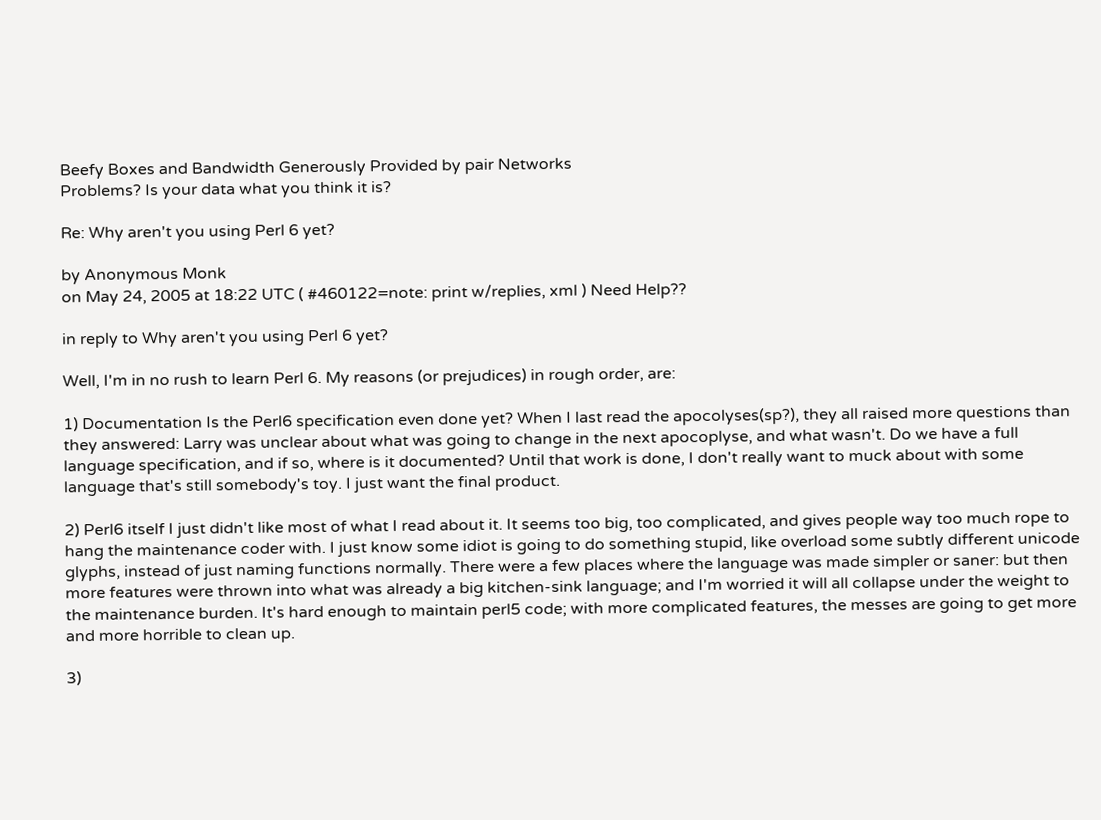Beefy Boxes and Bandwidth Generously Provided by pair Networks
Problems? Is your data what you think it is?

Re: Why aren't you using Perl 6 yet?

by Anonymous Monk
on May 24, 2005 at 18:22 UTC ( #460122=note: print w/replies, xml ) Need Help??

in reply to Why aren't you using Perl 6 yet?

Well, I'm in no rush to learn Perl 6. My reasons (or prejudices) in rough order, are:

1) Documentation Is the Perl6 specification even done yet? When I last read the apocolyses(sp?), they all raised more questions than they answered: Larry was unclear about what was going to change in the next apocoplyse, and what wasn't. Do we have a full language specification, and if so, where is it documented? Until that work is done, I don't really want to muck about with some language that's still somebody's toy. I just want the final product.

2) Perl6 itself I just didn't like most of what I read about it. It seems too big, too complicated, and gives people way too much rope to hang the maintenance coder with. I just know some idiot is going to do something stupid, like overload some subtly different unicode glyphs, instead of just naming functions normally. There were a few places where the language was made simpler or saner: but then more features were thrown into what was already a big kitchen-sink language; and I'm worried it will all collapse under the weight to the maintenance burden. It's hard enough to maintain perl5 code; with more complicated features, the messes are going to get more and more horrible to clean up.

3)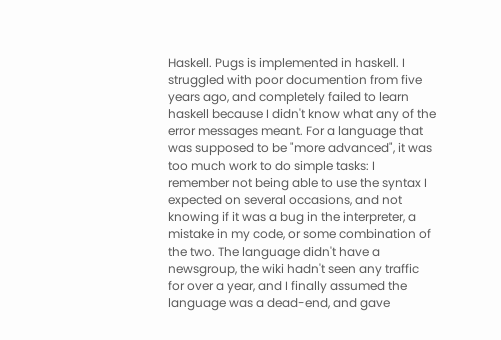Haskell. Pugs is implemented in haskell. I struggled with poor documention from five years ago, and completely failed to learn haskell because I didn't know what any of the error messages meant. For a language that was supposed to be "more advanced", it was too much work to do simple tasks: I remember not being able to use the syntax I expected on several occasions, and not knowing if it was a bug in the interpreter, a mistake in my code, or some combination of the two. The language didn't have a newsgroup, the wiki hadn't seen any traffic for over a year, and I finally assumed the language was a dead-end, and gave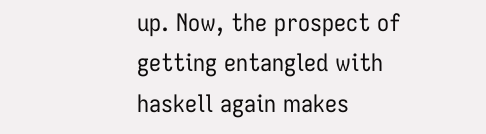up. Now, the prospect of getting entangled with haskell again makes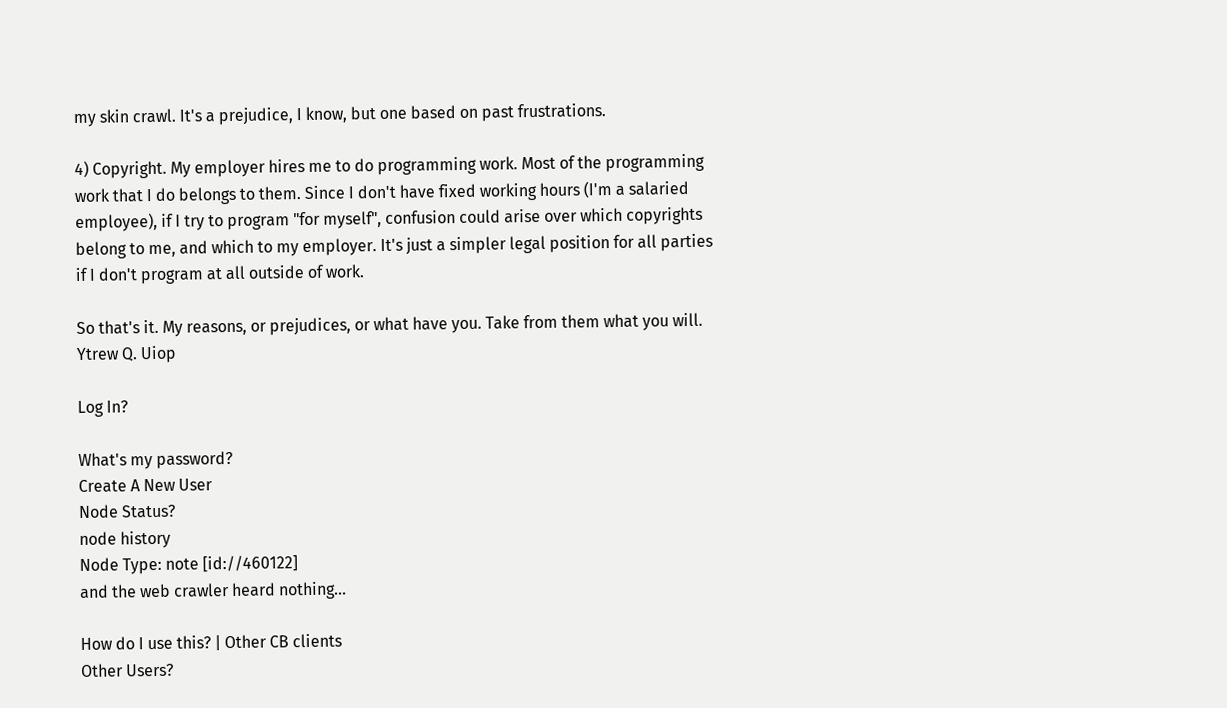my skin crawl. It's a prejudice, I know, but one based on past frustrations.

4) Copyright. My employer hires me to do programming work. Most of the programming work that I do belongs to them. Since I don't have fixed working hours (I'm a salaried employee), if I try to program "for myself", confusion could arise over which copyrights belong to me, and which to my employer. It's just a simpler legal position for all parties if I don't program at all outside of work.

So that's it. My reasons, or prejudices, or what have you. Take from them what you will.
Ytrew Q. Uiop

Log In?

What's my password?
Create A New User
Node Status?
node history
Node Type: note [id://460122]
and the web crawler heard nothing...

How do I use this? | Other CB clients
Other Users?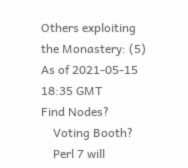Others exploiting the Monastery: (5)
As of 2021-05-15 18:35 GMT
Find Nodes?
    Voting Booth?
    Perl 7 will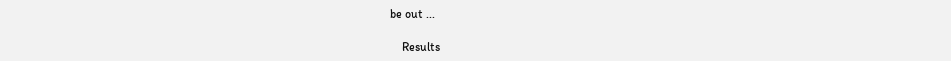be out ...

    Results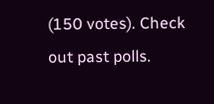(150 votes). Check out past polls.